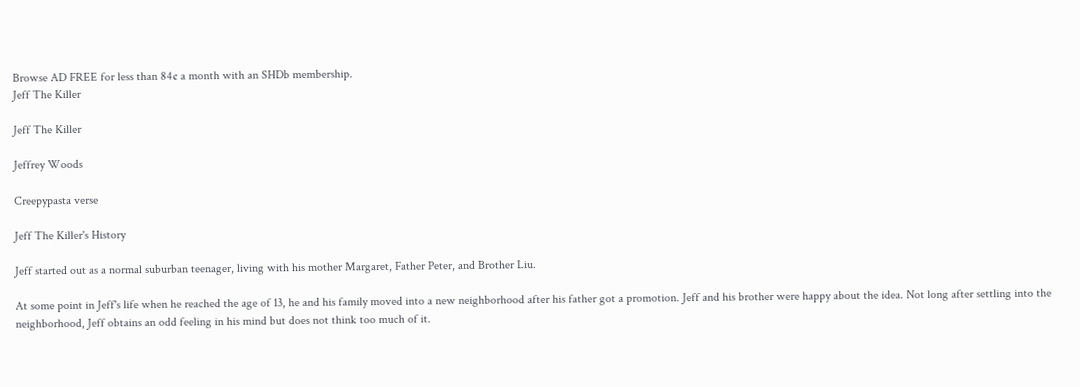Browse AD FREE for less than 84¢ a month with an SHDb membership.
Jeff The Killer

Jeff The Killer

Jeffrey Woods

Creepypasta verse

Jeff The Killer's History

Jeff started out as a normal suburban teenager, living with his mother Margaret, Father Peter, and Brother Liu.

At some point in Jeff's life when he reached the age of 13, he and his family moved into a new neighborhood after his father got a promotion. Jeff and his brother were happy about the idea. Not long after settling into the neighborhood, Jeff obtains an odd feeling in his mind but does not think too much of it.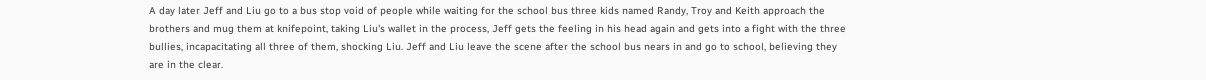A day later Jeff and Liu go to a bus stop void of people while waiting for the school bus three kids named Randy, Troy and Keith approach the brothers and mug them at knifepoint, taking Liu's wallet in the process, Jeff gets the feeling in his head again and gets into a fight with the three bullies, incapacitating all three of them, shocking Liu. Jeff and Liu leave the scene after the school bus nears in and go to school, believing they are in the clear.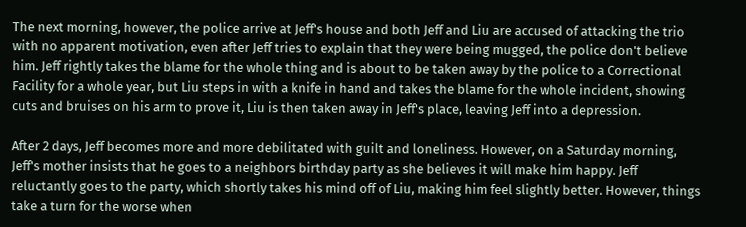The next morning, however, the police arrive at Jeff's house and both Jeff and Liu are accused of attacking the trio with no apparent motivation, even after Jeff tries to explain that they were being mugged, the police don't believe him. Jeff rightly takes the blame for the whole thing and is about to be taken away by the police to a Correctional Facility for a whole year, but Liu steps in with a knife in hand and takes the blame for the whole incident, showing cuts and bruises on his arm to prove it, Liu is then taken away in Jeff's place, leaving Jeff into a depression.

After 2 days, Jeff becomes more and more debilitated with guilt and loneliness. However, on a Saturday morning, Jeff's mother insists that he goes to a neighbors birthday party as she believes it will make him happy. Jeff reluctantly goes to the party, which shortly takes his mind off of Liu, making him feel slightly better. However, things take a turn for the worse when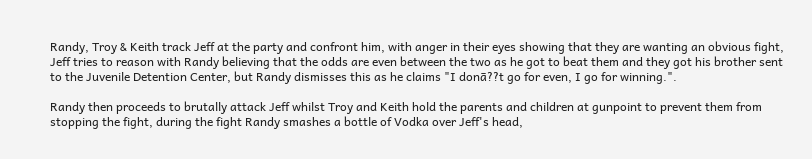Randy, Troy & Keith track Jeff at the party and confront him, with anger in their eyes showing that they are wanting an obvious fight, Jeff tries to reason with Randy believing that the odds are even between the two as he got to beat them and they got his brother sent to the Juvenile Detention Center, but Randy dismisses this as he claims "I donā??t go for even, I go for winning.".

Randy then proceeds to brutally attack Jeff whilst Troy and Keith hold the parents and children at gunpoint to prevent them from stopping the fight, during the fight Randy smashes a bottle of Vodka over Jeff's head,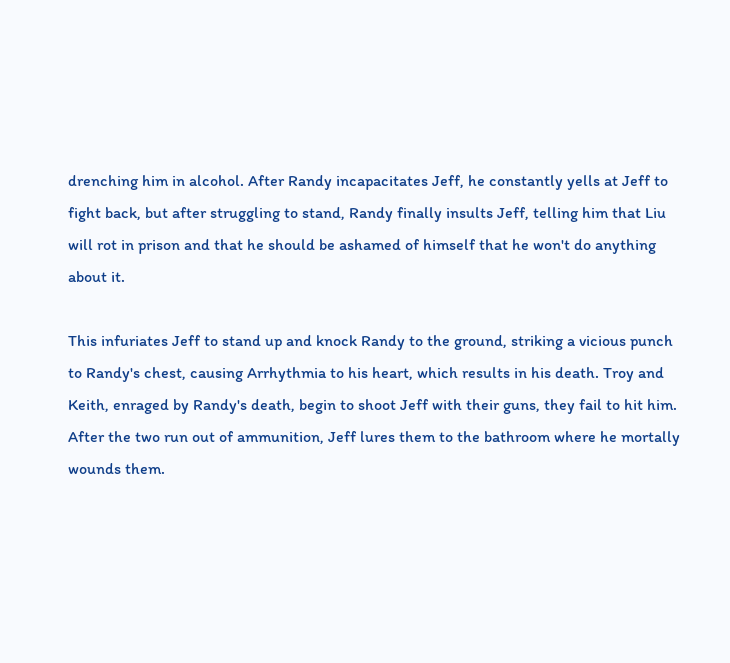drenching him in alcohol. After Randy incapacitates Jeff, he constantly yells at Jeff to fight back, but after struggling to stand, Randy finally insults Jeff, telling him that Liu will rot in prison and that he should be ashamed of himself that he won't do anything about it.

This infuriates Jeff to stand up and knock Randy to the ground, striking a vicious punch to Randy's chest, causing Arrhythmia to his heart, which results in his death. Troy and Keith, enraged by Randy's death, begin to shoot Jeff with their guns, they fail to hit him. After the two run out of ammunition, Jeff lures them to the bathroom where he mortally wounds them.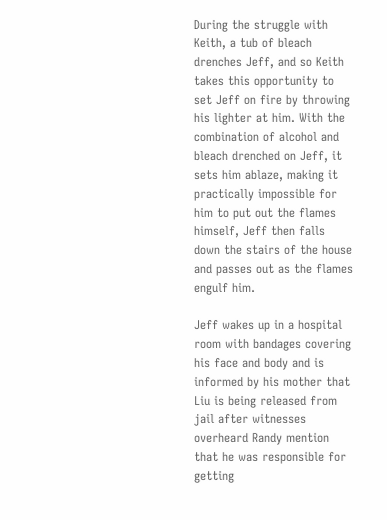During the struggle with Keith, a tub of bleach drenches Jeff, and so Keith takes this opportunity to set Jeff on fire by throwing his lighter at him. With the combination of alcohol and bleach drenched on Jeff, it sets him ablaze, making it practically impossible for him to put out the flames himself, Jeff then falls down the stairs of the house and passes out as the flames engulf him.

Jeff wakes up in a hospital room with bandages covering his face and body and is informed by his mother that Liu is being released from jail after witnesses overheard Randy mention that he was responsible for getting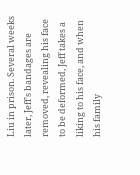Liu in prison. Several weeks later, Jeff's bandages are removed, revealing his face to be deformed, Jeff takes a liking to his face, and when his family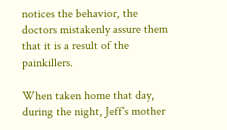notices the behavior, the doctors mistakenly assure them that it is a result of the painkillers.

When taken home that day, during the night, Jeff's mother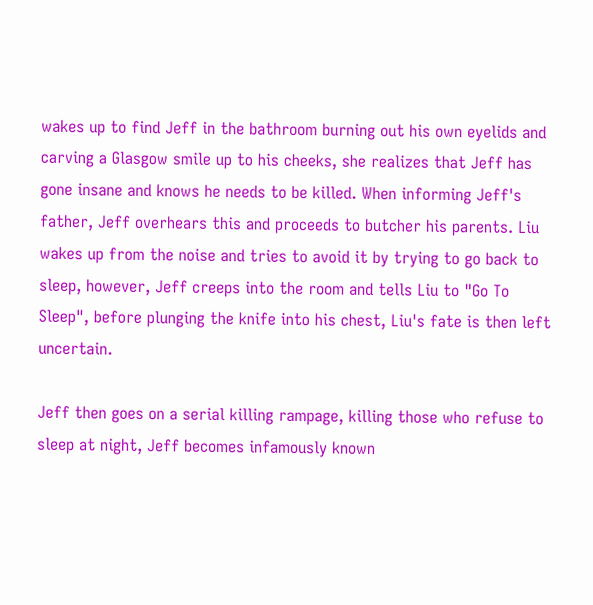wakes up to find Jeff in the bathroom burning out his own eyelids and carving a Glasgow smile up to his cheeks, she realizes that Jeff has gone insane and knows he needs to be killed. When informing Jeff's father, Jeff overhears this and proceeds to butcher his parents. Liu wakes up from the noise and tries to avoid it by trying to go back to sleep, however, Jeff creeps into the room and tells Liu to "Go To Sleep", before plunging the knife into his chest, Liu's fate is then left uncertain.

Jeff then goes on a serial killing rampage, killing those who refuse to sleep at night, Jeff becomes infamously known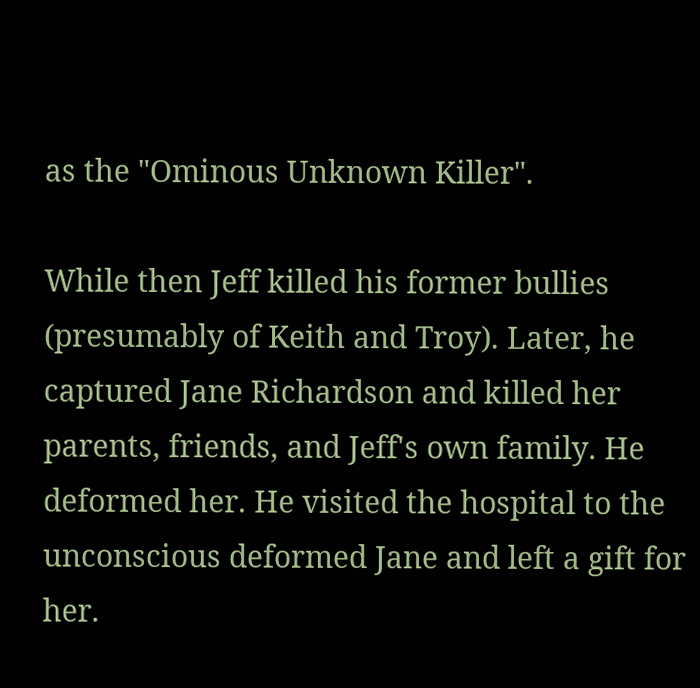as the "Ominous Unknown Killer".

While then Jeff killed his former bullies (presumably of Keith and Troy). Later, he captured Jane Richardson and killed her parents, friends, and Jeff's own family. He deformed her. He visited the hospital to the unconscious deformed Jane and left a gift for her.